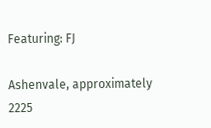Featuring: FJ

Ashenvale, approximately 2225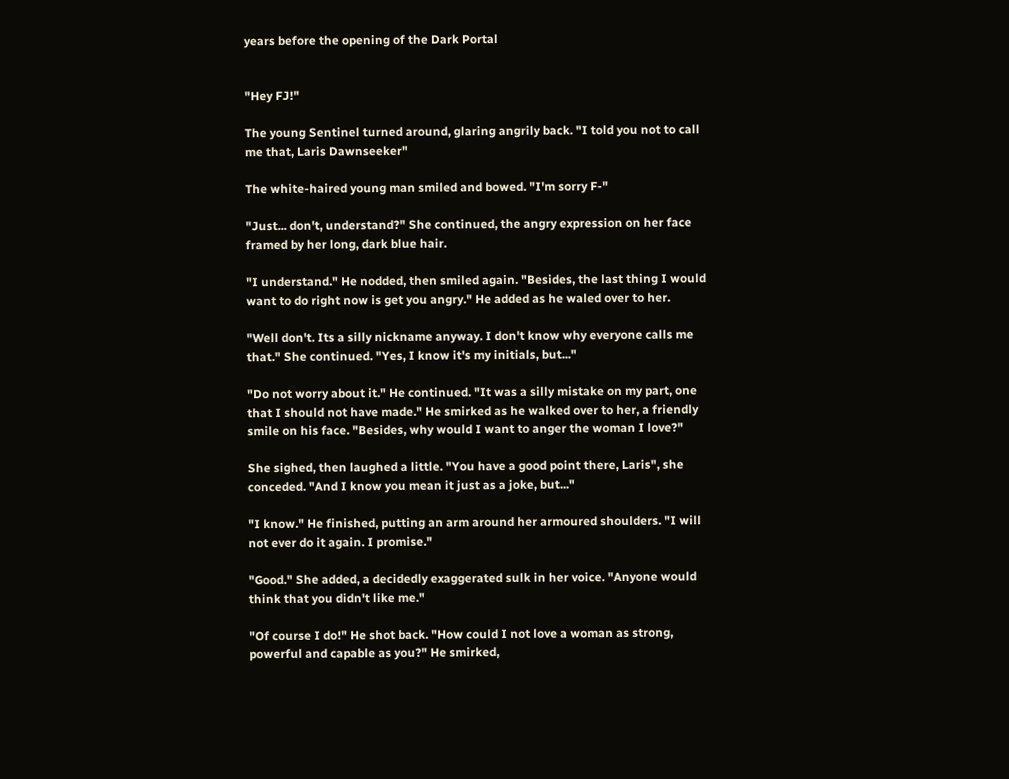years before the opening of the Dark Portal


"Hey FJ!"

The young Sentinel turned around, glaring angrily back. "I told you not to call me that, Laris Dawnseeker"

The white-haired young man smiled and bowed. "I'm sorry F-"

"Just... don't, understand?" She continued, the angry expression on her face framed by her long, dark blue hair.

"I understand." He nodded, then smiled again. "Besides, the last thing I would want to do right now is get you angry." He added as he waled over to her.

"Well don't. Its a silly nickname anyway. I don't know why everyone calls me that." She continued. "Yes, I know it's my initials, but..."

"Do not worry about it." He continued. "It was a silly mistake on my part, one that I should not have made." He smirked as he walked over to her, a friendly smile on his face. "Besides, why would I want to anger the woman I love?"

She sighed, then laughed a little. "You have a good point there, Laris", she conceded. "And I know you mean it just as a joke, but..."

"I know." He finished, putting an arm around her armoured shoulders. "I will not ever do it again. I promise."

"Good." She added, a decidedly exaggerated sulk in her voice. "Anyone would think that you didn't like me."

"Of course I do!" He shot back. "How could I not love a woman as strong, powerful and capable as you?" He smirked,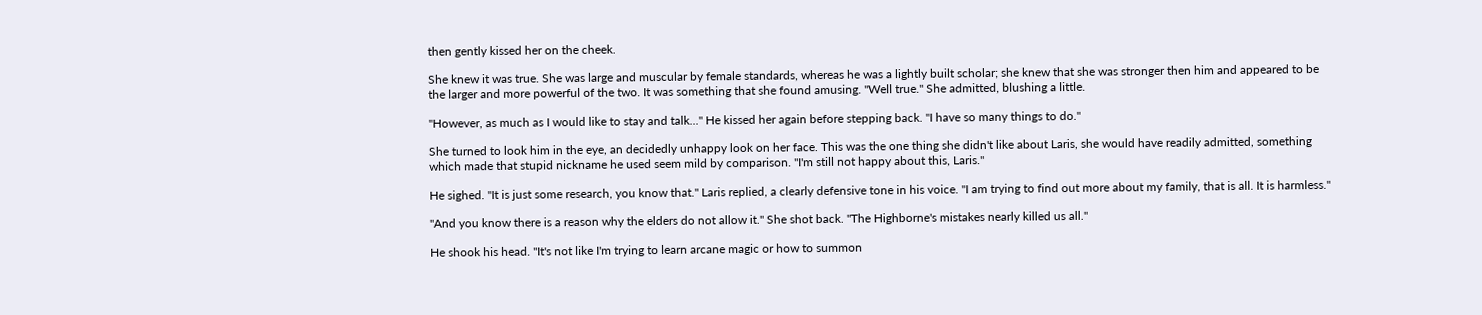then gently kissed her on the cheek.

She knew it was true. She was large and muscular by female standards, whereas he was a lightly built scholar; she knew that she was stronger then him and appeared to be the larger and more powerful of the two. It was something that she found amusing. "Well true." She admitted, blushing a little.

"However, as much as I would like to stay and talk..." He kissed her again before stepping back. "I have so many things to do."

She turned to look him in the eye, an decidedly unhappy look on her face. This was the one thing she didn't like about Laris, she would have readily admitted, something which made that stupid nickname he used seem mild by comparison. "I'm still not happy about this, Laris."

He sighed. "It is just some research, you know that." Laris replied, a clearly defensive tone in his voice. "I am trying to find out more about my family, that is all. It is harmless."

"And you know there is a reason why the elders do not allow it." She shot back. "The Highborne's mistakes nearly killed us all."

He shook his head. "It's not like I'm trying to learn arcane magic or how to summon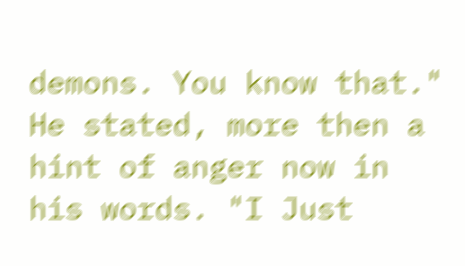demons. You know that." He stated, more then a hint of anger now in his words. "I Just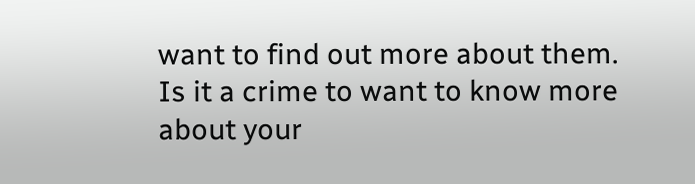want to find out more about them. Is it a crime to want to know more about your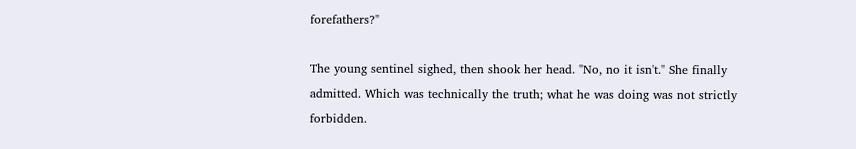forefathers?"

The young sentinel sighed, then shook her head. "No, no it isn't." She finally admitted. Which was technically the truth; what he was doing was not strictly forbidden.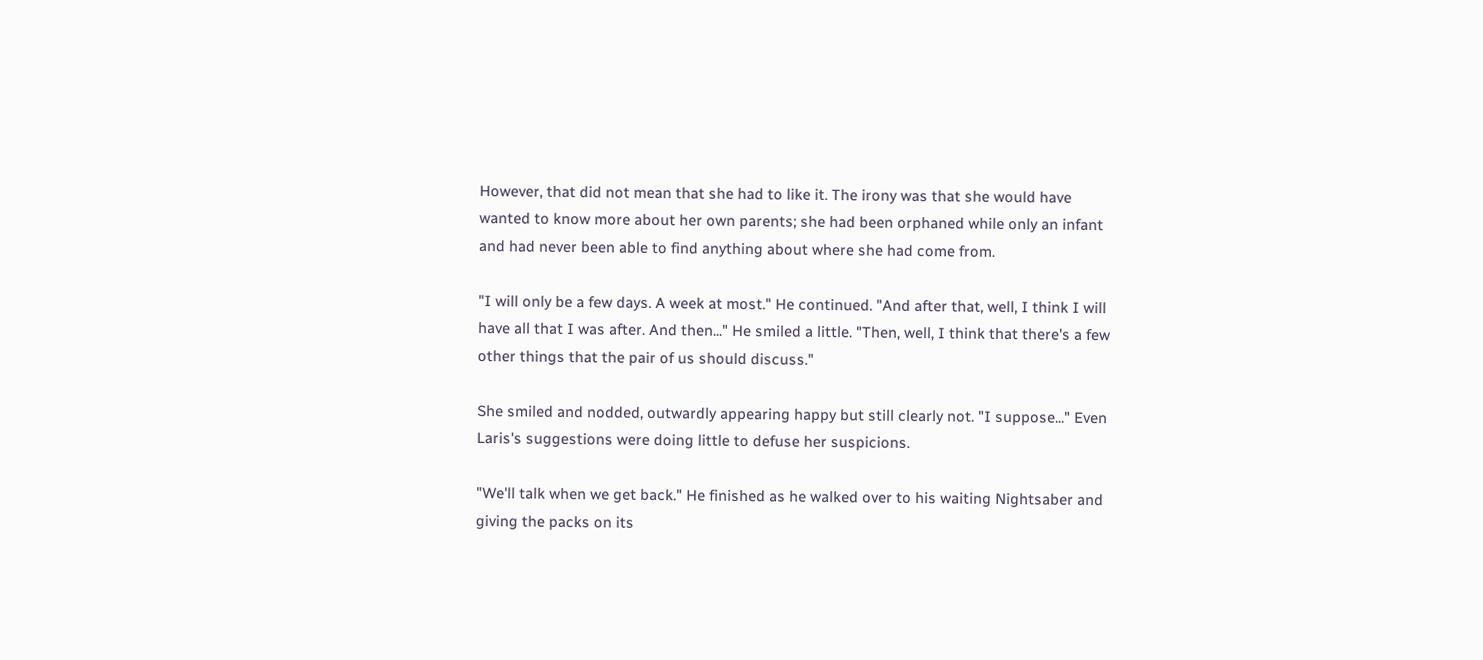However, that did not mean that she had to like it. The irony was that she would have wanted to know more about her own parents; she had been orphaned while only an infant and had never been able to find anything about where she had come from.

"I will only be a few days. A week at most." He continued. "And after that, well, I think I will have all that I was after. And then..." He smiled a little. "Then, well, I think that there's a few other things that the pair of us should discuss."

She smiled and nodded, outwardly appearing happy but still clearly not. "I suppose..." Even Laris's suggestions were doing little to defuse her suspicions.

"We'll talk when we get back." He finished as he walked over to his waiting Nightsaber and giving the packs on its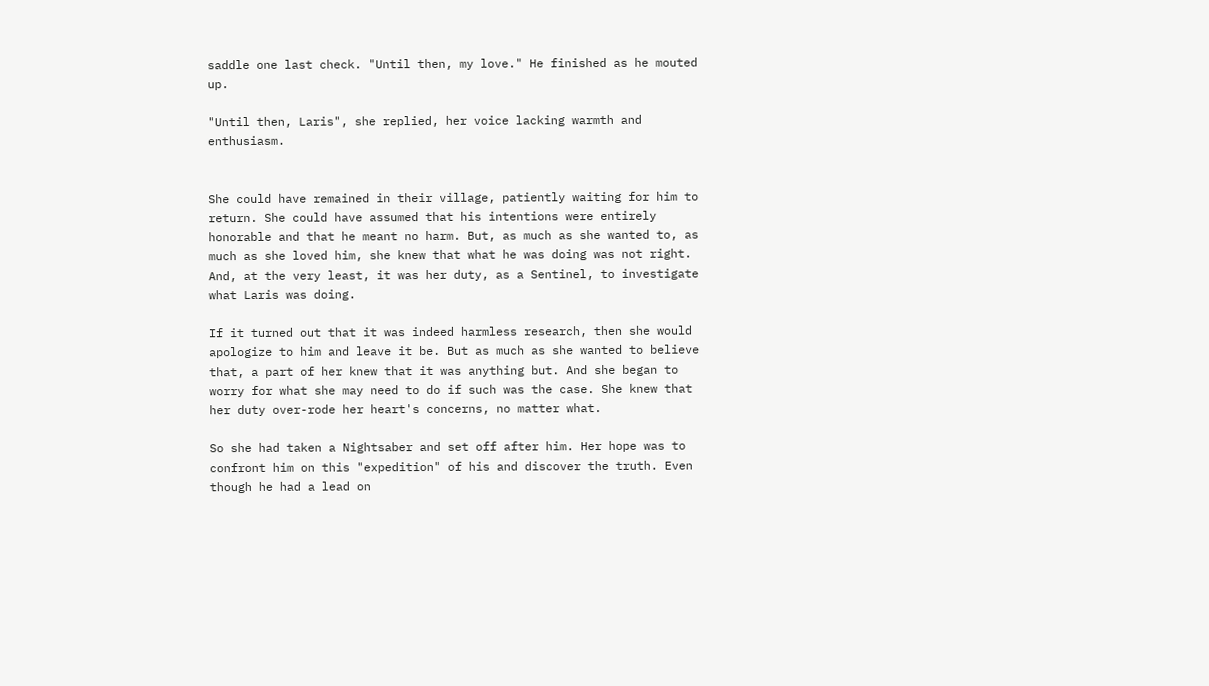saddle one last check. "Until then, my love." He finished as he mouted up.

"Until then, Laris", she replied, her voice lacking warmth and enthusiasm.


She could have remained in their village, patiently waiting for him to return. She could have assumed that his intentions were entirely honorable and that he meant no harm. But, as much as she wanted to, as much as she loved him, she knew that what he was doing was not right. And, at the very least, it was her duty, as a Sentinel, to investigate what Laris was doing.

If it turned out that it was indeed harmless research, then she would apologize to him and leave it be. But as much as she wanted to believe that, a part of her knew that it was anything but. And she began to worry for what she may need to do if such was the case. She knew that her duty over-rode her heart's concerns, no matter what.

So she had taken a Nightsaber and set off after him. Her hope was to confront him on this "expedition" of his and discover the truth. Even though he had a lead on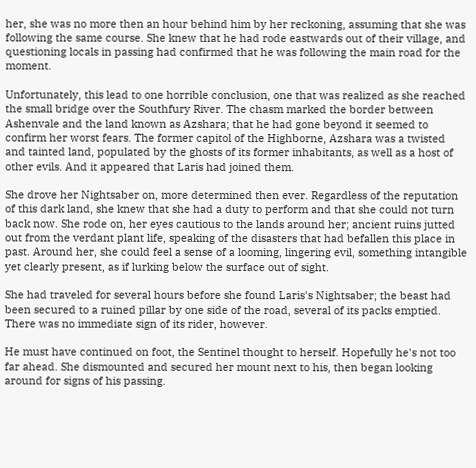her, she was no more then an hour behind him by her reckoning, assuming that she was following the same course. She knew that he had rode eastwards out of their village, and questioning locals in passing had confirmed that he was following the main road for the moment.

Unfortunately, this lead to one horrible conclusion, one that was realized as she reached the small bridge over the Southfury River. The chasm marked the border between Ashenvale and the land known as Azshara; that he had gone beyond it seemed to confirm her worst fears. The former capitol of the Highborne, Azshara was a twisted and tainted land, populated by the ghosts of its former inhabitants, as well as a host of other evils. And it appeared that Laris had joined them.

She drove her Nightsaber on, more determined then ever. Regardless of the reputation of this dark land, she knew that she had a duty to perform and that she could not turn back now. She rode on, her eyes cautious to the lands around her; ancient ruins jutted out from the verdant plant life, speaking of the disasters that had befallen this place in past. Around her, she could feel a sense of a looming, lingering evil, something intangible yet clearly present, as if lurking below the surface out of sight.

She had traveled for several hours before she found Laris's Nightsaber; the beast had been secured to a ruined pillar by one side of the road, several of its packs emptied. There was no immediate sign of its rider, however.

He must have continued on foot, the Sentinel thought to herself. Hopefully he's not too far ahead. She dismounted and secured her mount next to his, then began looking around for signs of his passing.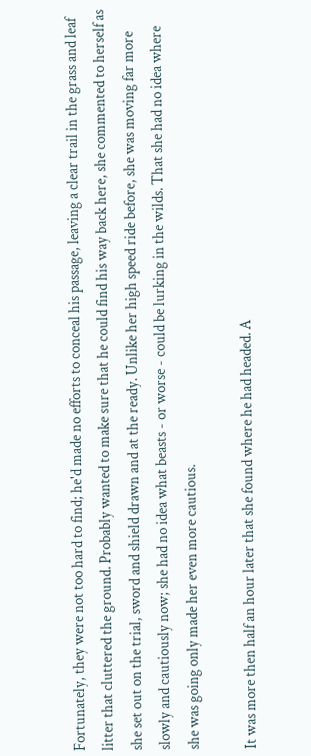Fortunately, they were not too hard to find; he'd made no efforts to conceal his passage, leaving a clear trail in the grass and leaf litter that cluttered the ground. Probably wanted to make sure that he could find his way back here, she commented to herself as she set out on the trial, sword and shield drawn and at the ready. Unlike her high speed ride before, she was moving far more slowly and cautiously now; she had no idea what beasts - or worse - could be lurking in the wilds. That she had no idea where she was going only made her even more cautious.

It was more then half an hour later that she found where he had headed. A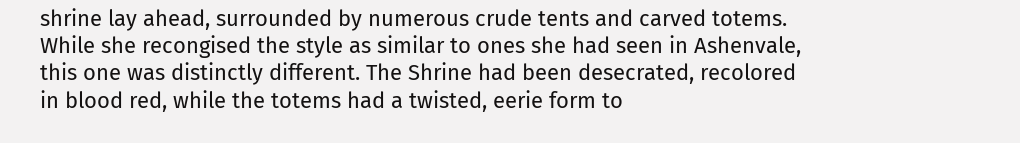shrine lay ahead, surrounded by numerous crude tents and carved totems. While she recongised the style as similar to ones she had seen in Ashenvale, this one was distinctly different. The Shrine had been desecrated, recolored in blood red, while the totems had a twisted, eerie form to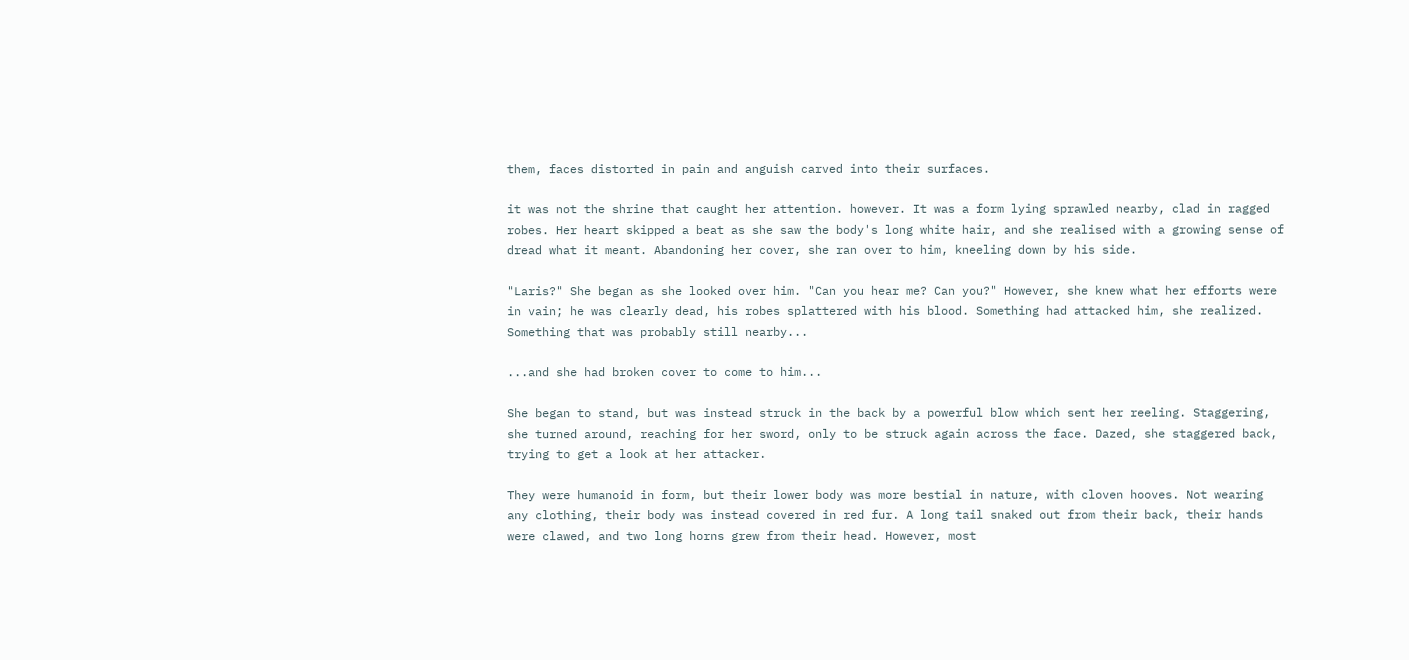them, faces distorted in pain and anguish carved into their surfaces.

it was not the shrine that caught her attention. however. It was a form lying sprawled nearby, clad in ragged robes. Her heart skipped a beat as she saw the body's long white hair, and she realised with a growing sense of dread what it meant. Abandoning her cover, she ran over to him, kneeling down by his side.

"Laris?" She began as she looked over him. "Can you hear me? Can you?" However, she knew what her efforts were in vain; he was clearly dead, his robes splattered with his blood. Something had attacked him, she realized. Something that was probably still nearby...

...and she had broken cover to come to him...

She began to stand, but was instead struck in the back by a powerful blow which sent her reeling. Staggering, she turned around, reaching for her sword, only to be struck again across the face. Dazed, she staggered back, trying to get a look at her attacker.

They were humanoid in form, but their lower body was more bestial in nature, with cloven hooves. Not wearing any clothing, their body was instead covered in red fur. A long tail snaked out from their back, their hands were clawed, and two long horns grew from their head. However, most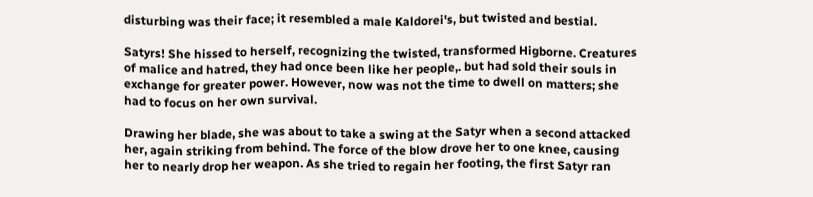disturbing was their face; it resembled a male Kaldorei's, but twisted and bestial.

Satyrs! She hissed to herself, recognizing the twisted, transformed Higborne. Creatures of malice and hatred, they had once been like her people,. but had sold their souls in exchange for greater power. However, now was not the time to dwell on matters; she had to focus on her own survival.

Drawing her blade, she was about to take a swing at the Satyr when a second attacked her, again striking from behind. The force of the blow drove her to one knee, causing her to nearly drop her weapon. As she tried to regain her footing, the first Satyr ran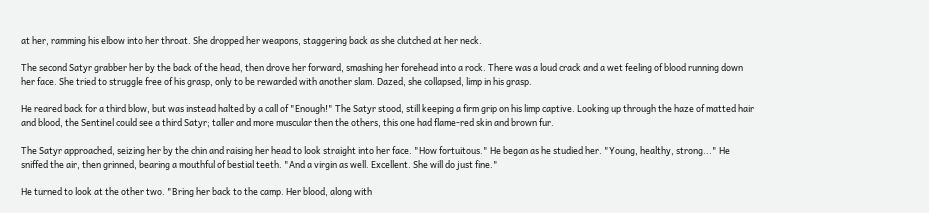at her, ramming his elbow into her throat. She dropped her weapons, staggering back as she clutched at her neck.

The second Satyr grabber her by the back of the head, then drove her forward, smashing her forehead into a rock. There was a loud crack and a wet feeling of blood running down her face. She tried to struggle free of his grasp, only to be rewarded with another slam. Dazed, she collapsed, limp in his grasp.

He reared back for a third blow, but was instead halted by a call of "Enough!" The Satyr stood, still keeping a firm grip on his limp captive. Looking up through the haze of matted hair and blood, the Sentinel could see a third Satyr; taller and more muscular then the others, this one had flame-red skin and brown fur.

The Satyr approached, seizing her by the chin and raising her head to look straight into her face. "How fortuitous." He began as he studied her. "Young, healthy, strong..." He sniffed the air, then grinned, bearing a mouthful of bestial teeth. "And a virgin as well. Excellent. She will do just fine."

He turned to look at the other two. "Bring her back to the camp. Her blood, along with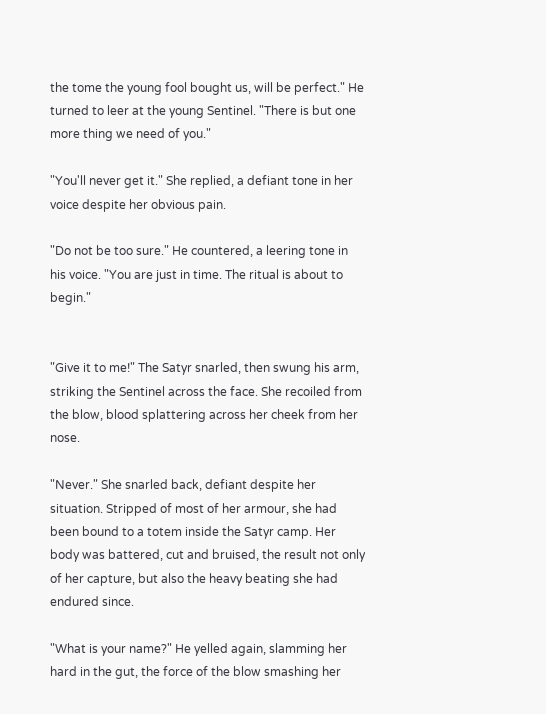the tome the young fool bought us, will be perfect." He turned to leer at the young Sentinel. "There is but one more thing we need of you."

"You'll never get it." She replied, a defiant tone in her voice despite her obvious pain.

"Do not be too sure." He countered, a leering tone in his voice. "You are just in time. The ritual is about to begin."


"Give it to me!" The Satyr snarled, then swung his arm, striking the Sentinel across the face. She recoiled from the blow, blood splattering across her cheek from her nose.

"Never." She snarled back, defiant despite her situation. Stripped of most of her armour, she had been bound to a totem inside the Satyr camp. Her body was battered, cut and bruised, the result not only of her capture, but also the heavy beating she had endured since.

"What is your name?" He yelled again, slamming her hard in the gut, the force of the blow smashing her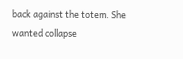back against the totem. She wanted collapse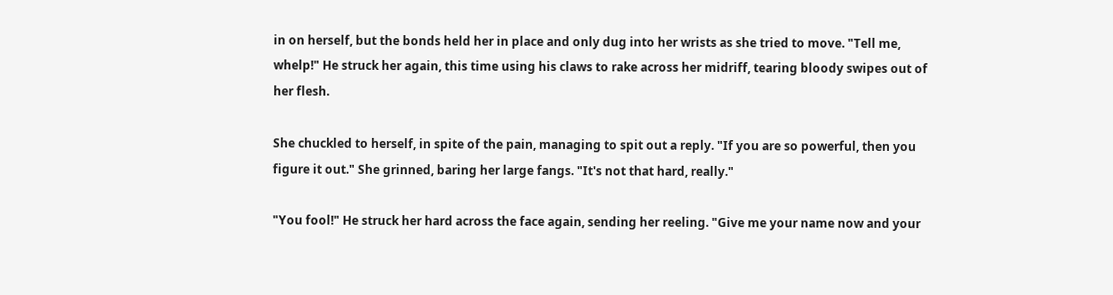in on herself, but the bonds held her in place and only dug into her wrists as she tried to move. "Tell me, whelp!" He struck her again, this time using his claws to rake across her midriff, tearing bloody swipes out of her flesh.

She chuckled to herself, in spite of the pain, managing to spit out a reply. "If you are so powerful, then you figure it out." She grinned, baring her large fangs. "It's not that hard, really."

"You fool!" He struck her hard across the face again, sending her reeling. "Give me your name now and your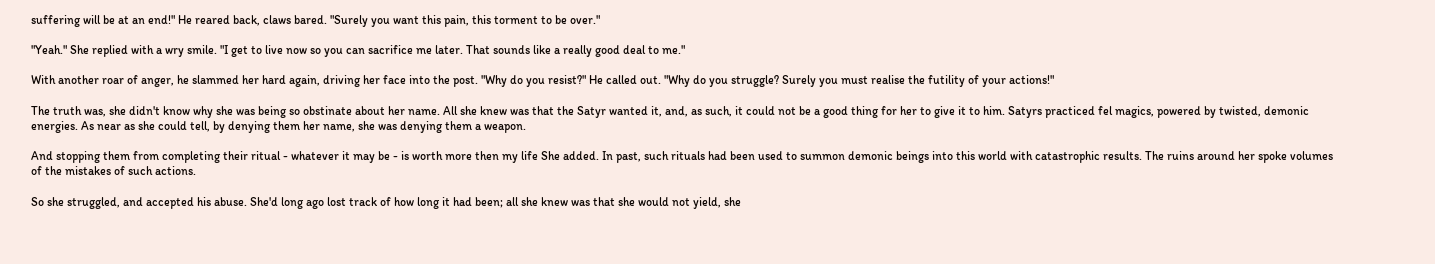suffering will be at an end!" He reared back, claws bared. "Surely you want this pain, this torment to be over."

"Yeah." She replied with a wry smile. "I get to live now so you can sacrifice me later. That sounds like a really good deal to me."

With another roar of anger, he slammed her hard again, driving her face into the post. "Why do you resist?" He called out. "Why do you struggle? Surely you must realise the futility of your actions!"

The truth was, she didn't know why she was being so obstinate about her name. All she knew was that the Satyr wanted it, and, as such, it could not be a good thing for her to give it to him. Satyrs practiced fel magics, powered by twisted, demonic energies. As near as she could tell, by denying them her name, she was denying them a weapon.

And stopping them from completing their ritual - whatever it may be - is worth more then my life She added. In past, such rituals had been used to summon demonic beings into this world with catastrophic results. The ruins around her spoke volumes of the mistakes of such actions.

So she struggled, and accepted his abuse. She'd long ago lost track of how long it had been; all she knew was that she would not yield, she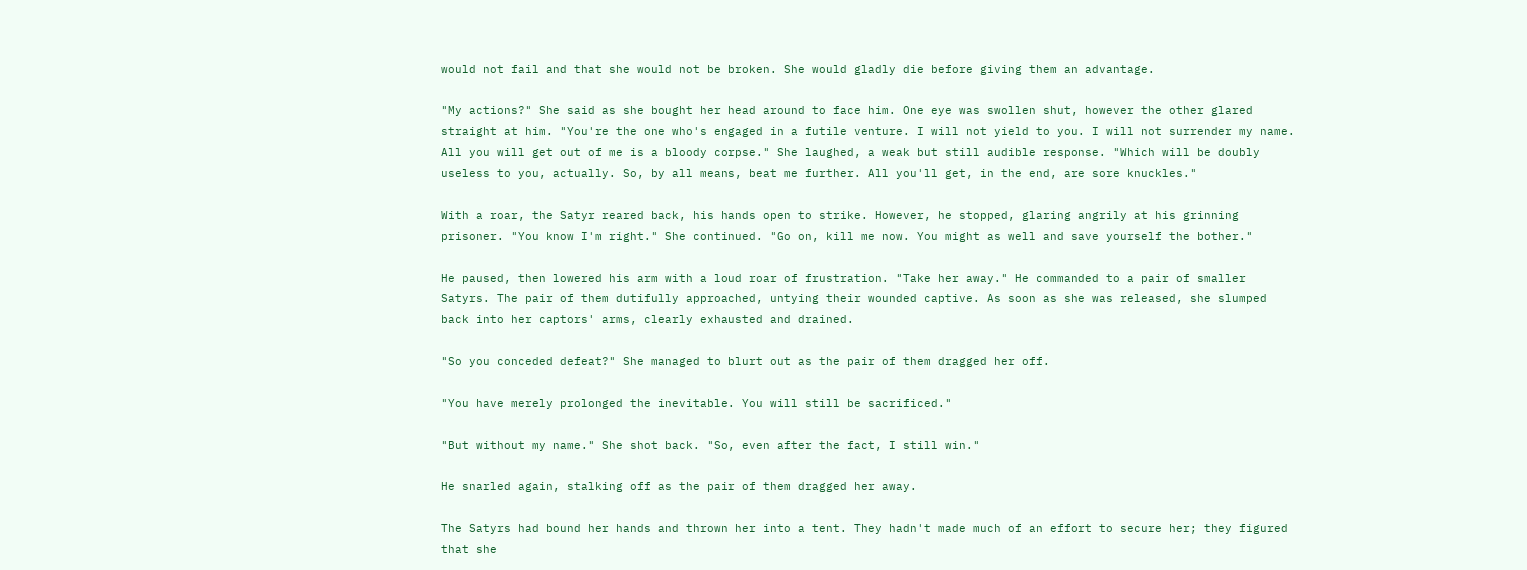would not fail and that she would not be broken. She would gladly die before giving them an advantage.

"My actions?" She said as she bought her head around to face him. One eye was swollen shut, however the other glared straight at him. "You're the one who's engaged in a futile venture. I will not yield to you. I will not surrender my name. All you will get out of me is a bloody corpse." She laughed, a weak but still audible response. "Which will be doubly useless to you, actually. So, by all means, beat me further. All you'll get, in the end, are sore knuckles."

With a roar, the Satyr reared back, his hands open to strike. However, he stopped, glaring angrily at his grinning prisoner. "You know I'm right." She continued. "Go on, kill me now. You might as well and save yourself the bother."

He paused, then lowered his arm with a loud roar of frustration. "Take her away." He commanded to a pair of smaller Satyrs. The pair of them dutifully approached, untying their wounded captive. As soon as she was released, she slumped back into her captors' arms, clearly exhausted and drained.

"So you conceded defeat?" She managed to blurt out as the pair of them dragged her off.

"You have merely prolonged the inevitable. You will still be sacrificed."

"But without my name." She shot back. "So, even after the fact, I still win."

He snarled again, stalking off as the pair of them dragged her away.

The Satyrs had bound her hands and thrown her into a tent. They hadn't made much of an effort to secure her; they figured that she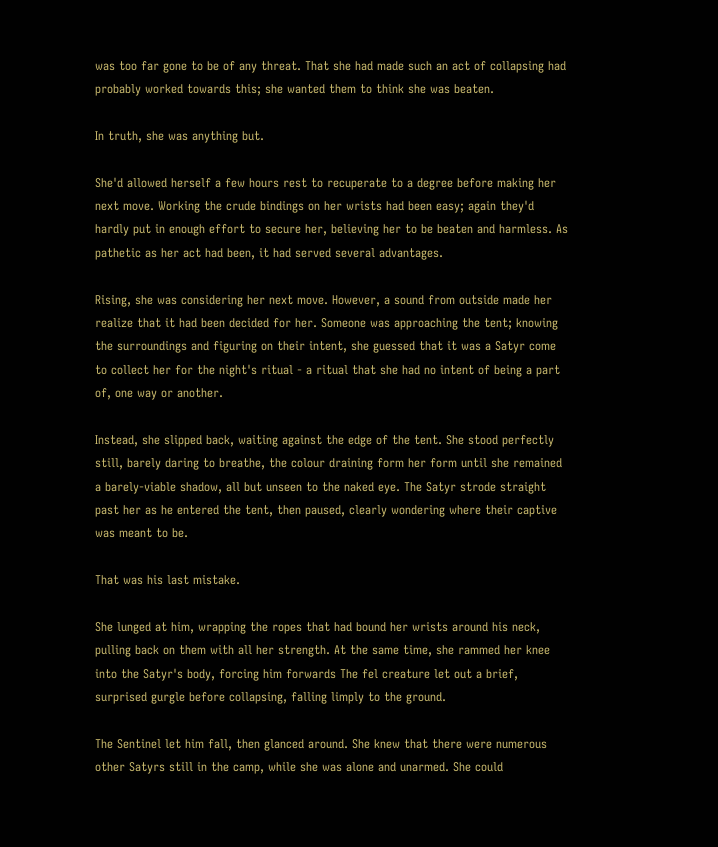was too far gone to be of any threat. That she had made such an act of collapsing had probably worked towards this; she wanted them to think she was beaten.

In truth, she was anything but.

She'd allowed herself a few hours rest to recuperate to a degree before making her next move. Working the crude bindings on her wrists had been easy; again they'd hardly put in enough effort to secure her, believing her to be beaten and harmless. As pathetic as her act had been, it had served several advantages.

Rising, she was considering her next move. However, a sound from outside made her realize that it had been decided for her. Someone was approaching the tent; knowing the surroundings and figuring on their intent, she guessed that it was a Satyr come to collect her for the night's ritual - a ritual that she had no intent of being a part of, one way or another.

Instead, she slipped back, waiting against the edge of the tent. She stood perfectly still, barely daring to breathe, the colour draining form her form until she remained a barely-viable shadow, all but unseen to the naked eye. The Satyr strode straight past her as he entered the tent, then paused, clearly wondering where their captive was meant to be.

That was his last mistake.

She lunged at him, wrapping the ropes that had bound her wrists around his neck, pulling back on them with all her strength. At the same time, she rammed her knee into the Satyr's body, forcing him forwards The fel creature let out a brief, surprised gurgle before collapsing, falling limply to the ground.

The Sentinel let him fall, then glanced around. She knew that there were numerous other Satyrs still in the camp, while she was alone and unarmed. She could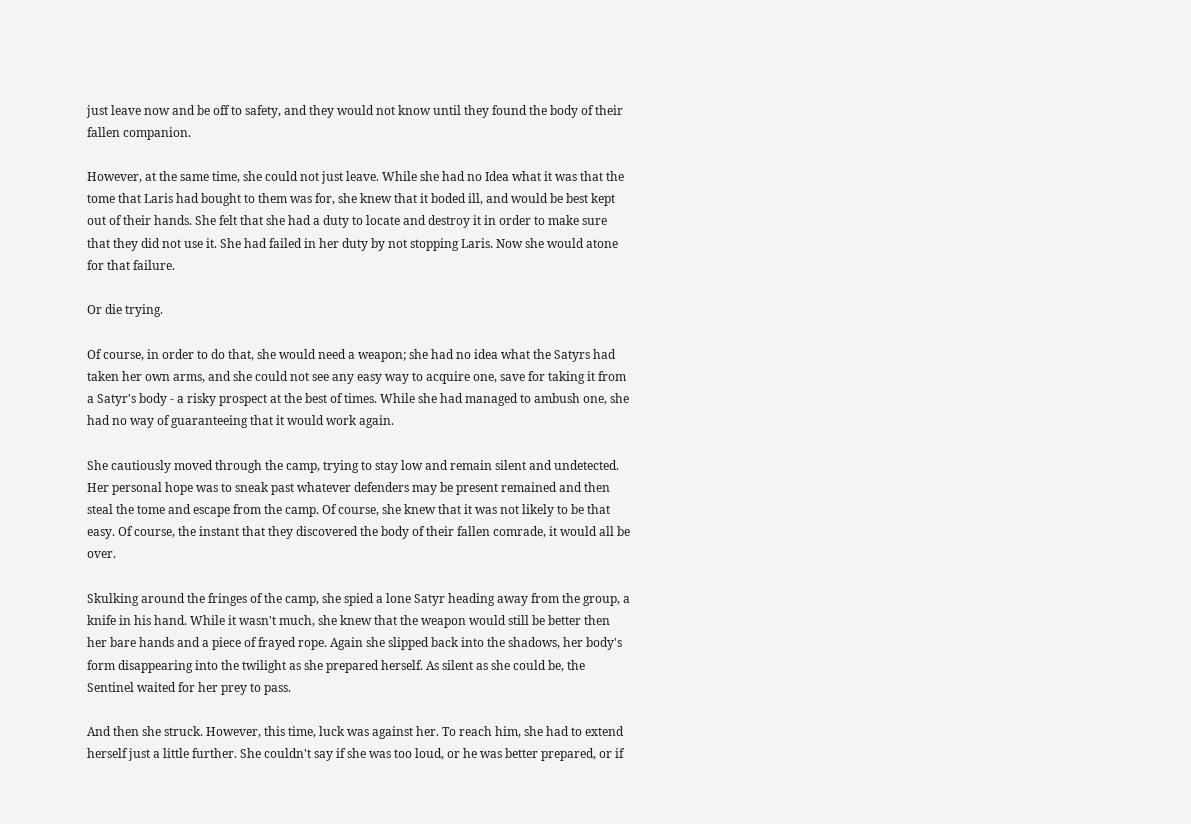just leave now and be off to safety, and they would not know until they found the body of their fallen companion.

However, at the same time, she could not just leave. While she had no Idea what it was that the tome that Laris had bought to them was for, she knew that it boded ill, and would be best kept out of their hands. She felt that she had a duty to locate and destroy it in order to make sure that they did not use it. She had failed in her duty by not stopping Laris. Now she would atone for that failure.

Or die trying.

Of course, in order to do that, she would need a weapon; she had no idea what the Satyrs had taken her own arms, and she could not see any easy way to acquire one, save for taking it from a Satyr's body - a risky prospect at the best of times. While she had managed to ambush one, she had no way of guaranteeing that it would work again.

She cautiously moved through the camp, trying to stay low and remain silent and undetected. Her personal hope was to sneak past whatever defenders may be present remained and then steal the tome and escape from the camp. Of course, she knew that it was not likely to be that easy. Of course, the instant that they discovered the body of their fallen comrade, it would all be over.

Skulking around the fringes of the camp, she spied a lone Satyr heading away from the group, a knife in his hand. While it wasn't much, she knew that the weapon would still be better then her bare hands and a piece of frayed rope. Again she slipped back into the shadows, her body's form disappearing into the twilight as she prepared herself. As silent as she could be, the Sentinel waited for her prey to pass.

And then she struck. However, this time, luck was against her. To reach him, she had to extend herself just a little further. She couldn't say if she was too loud, or he was better prepared, or if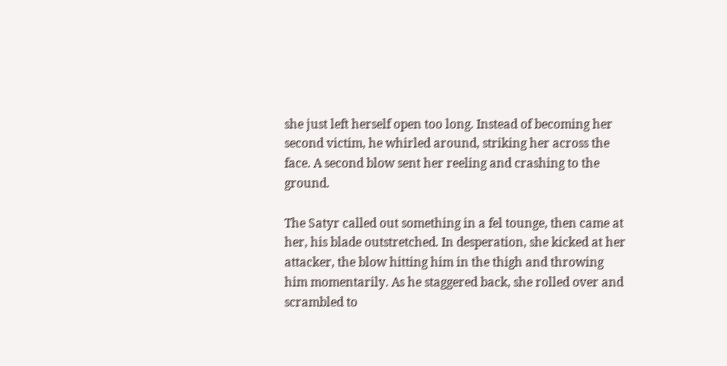she just left herself open too long. Instead of becoming her second victim, he whirled around, striking her across the face. A second blow sent her reeling and crashing to the ground.

The Satyr called out something in a fel tounge, then came at her, his blade outstretched. In desperation, she kicked at her attacker, the blow hitting him in the thigh and throwing him momentarily. As he staggered back, she rolled over and scrambled to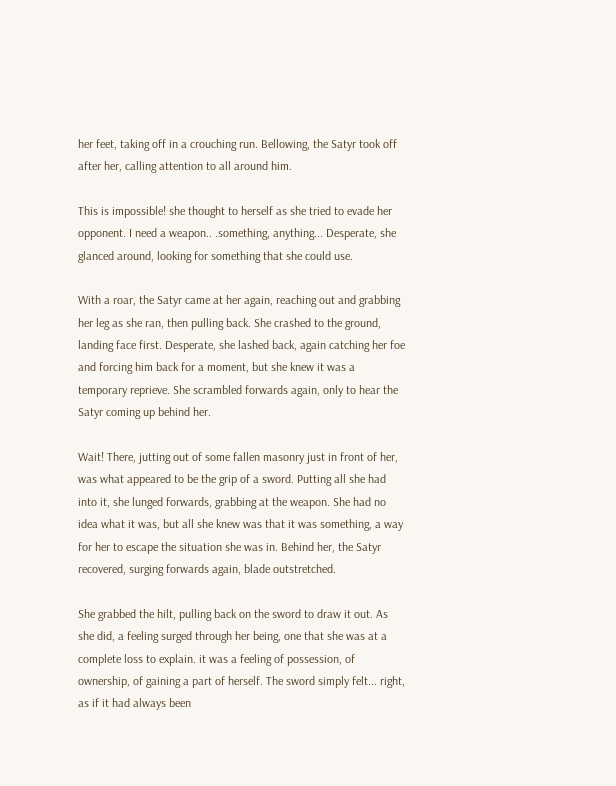her feet, taking off in a crouching run. Bellowing, the Satyr took off after her, calling attention to all around him.

This is impossible! she thought to herself as she tried to evade her opponent. I need a weapon.. .something, anything... Desperate, she glanced around, looking for something that she could use.

With a roar, the Satyr came at her again, reaching out and grabbing her leg as she ran, then pulling back. She crashed to the ground, landing face first. Desperate, she lashed back, again catching her foe and forcing him back for a moment, but she knew it was a temporary reprieve. She scrambled forwards again, only to hear the Satyr coming up behind her.

Wait! There, jutting out of some fallen masonry just in front of her, was what appeared to be the grip of a sword. Putting all she had into it, she lunged forwards, grabbing at the weapon. She had no idea what it was, but all she knew was that it was something, a way for her to escape the situation she was in. Behind her, the Satyr recovered, surging forwards again, blade outstretched.

She grabbed the hilt, pulling back on the sword to draw it out. As she did, a feeling surged through her being, one that she was at a complete loss to explain. it was a feeling of possession, of ownership, of gaining a part of herself. The sword simply felt... right, as if it had always been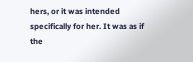hers, or it was intended specifically for her. It was as if the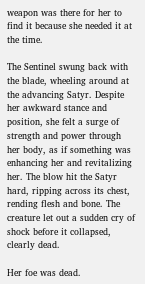weapon was there for her to find it because she needed it at the time.

The Sentinel swung back with the blade, wheeling around at the advancing Satyr. Despite her awkward stance and position, she felt a surge of strength and power through her body, as if something was enhancing her and revitalizing her. The blow hit the Satyr hard, ripping across its chest, rending flesh and bone. The creature let out a sudden cry of shock before it collapsed, clearly dead.

Her foe was dead.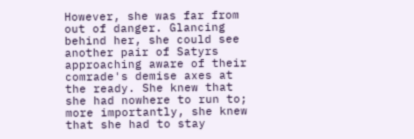However, she was far from out of danger. Glancing behind her, she could see another pair of Satyrs approaching aware of their comrade's demise axes at the ready. She knew that she had nowhere to run to; more importantly, she knew that she had to stay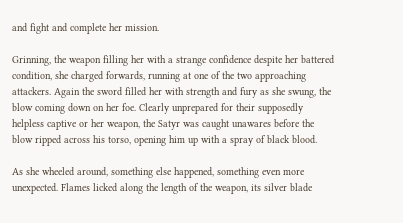and fight and complete her mission.

Grinning, the weapon filling her with a strange confidence despite her battered condition, she charged forwards, running at one of the two approaching attackers. Again the sword filled her with strength and fury as she swung, the blow coming down on her foe. Clearly unprepared for their supposedly helpless captive or her weapon, the Satyr was caught unawares before the blow ripped across his torso, opening him up with a spray of black blood.

As she wheeled around, something else happened, something even more unexpected. Flames licked along the length of the weapon, its silver blade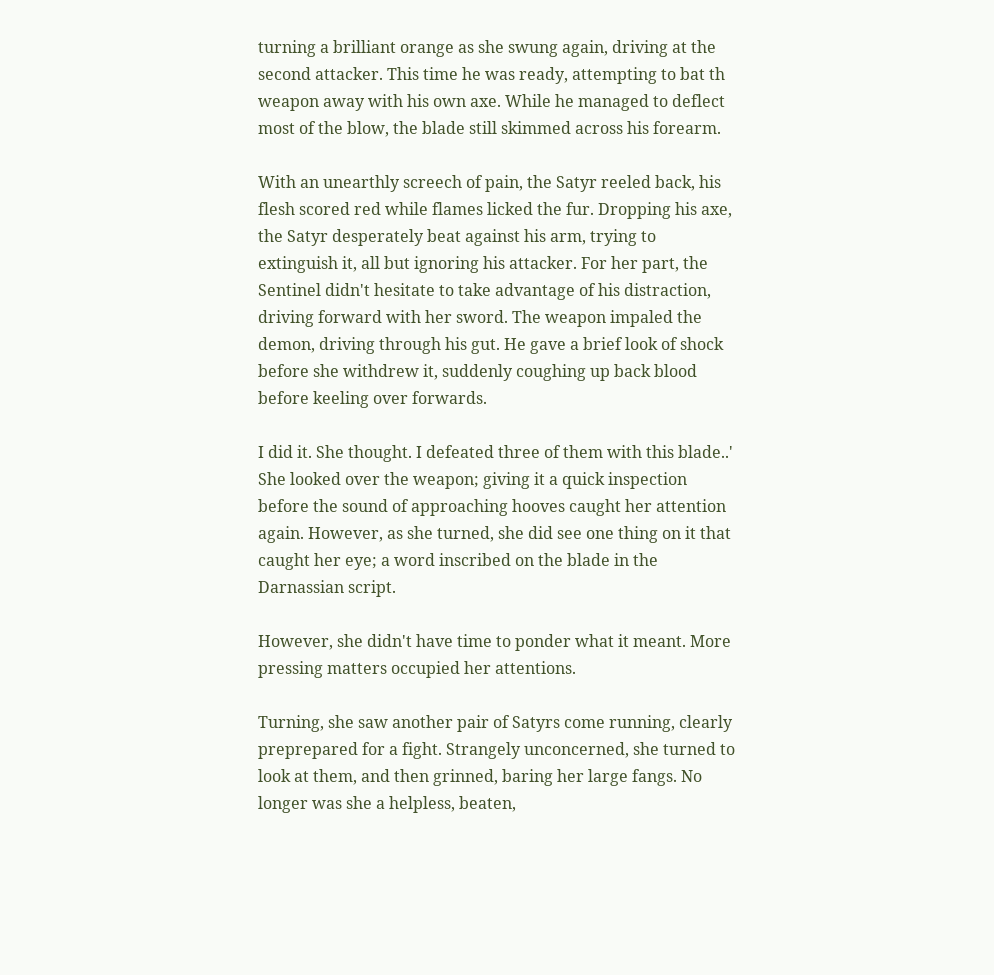turning a brilliant orange as she swung again, driving at the second attacker. This time he was ready, attempting to bat th weapon away with his own axe. While he managed to deflect most of the blow, the blade still skimmed across his forearm.

With an unearthly screech of pain, the Satyr reeled back, his flesh scored red while flames licked the fur. Dropping his axe, the Satyr desperately beat against his arm, trying to extinguish it, all but ignoring his attacker. For her part, the Sentinel didn't hesitate to take advantage of his distraction, driving forward with her sword. The weapon impaled the demon, driving through his gut. He gave a brief look of shock before she withdrew it, suddenly coughing up back blood before keeling over forwards.

I did it. She thought. I defeated three of them with this blade..' She looked over the weapon; giving it a quick inspection before the sound of approaching hooves caught her attention again. However, as she turned, she did see one thing on it that caught her eye; a word inscribed on the blade in the Darnassian script.

However, she didn't have time to ponder what it meant. More pressing matters occupied her attentions.

Turning, she saw another pair of Satyrs come running, clearly preprepared for a fight. Strangely unconcerned, she turned to look at them, and then grinned, baring her large fangs. No longer was she a helpless, beaten,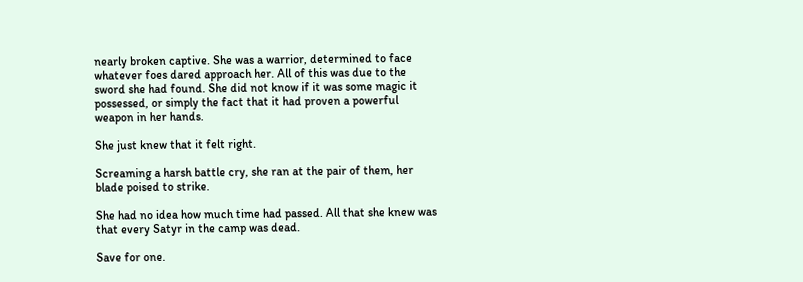nearly broken captive. She was a warrior, determined to face whatever foes dared approach her. All of this was due to the sword she had found. She did not know if it was some magic it possessed, or simply the fact that it had proven a powerful weapon in her hands.

She just knew that it felt right.

Screaming a harsh battle cry, she ran at the pair of them, her blade poised to strike.

She had no idea how much time had passed. All that she knew was that every Satyr in the camp was dead.

Save for one.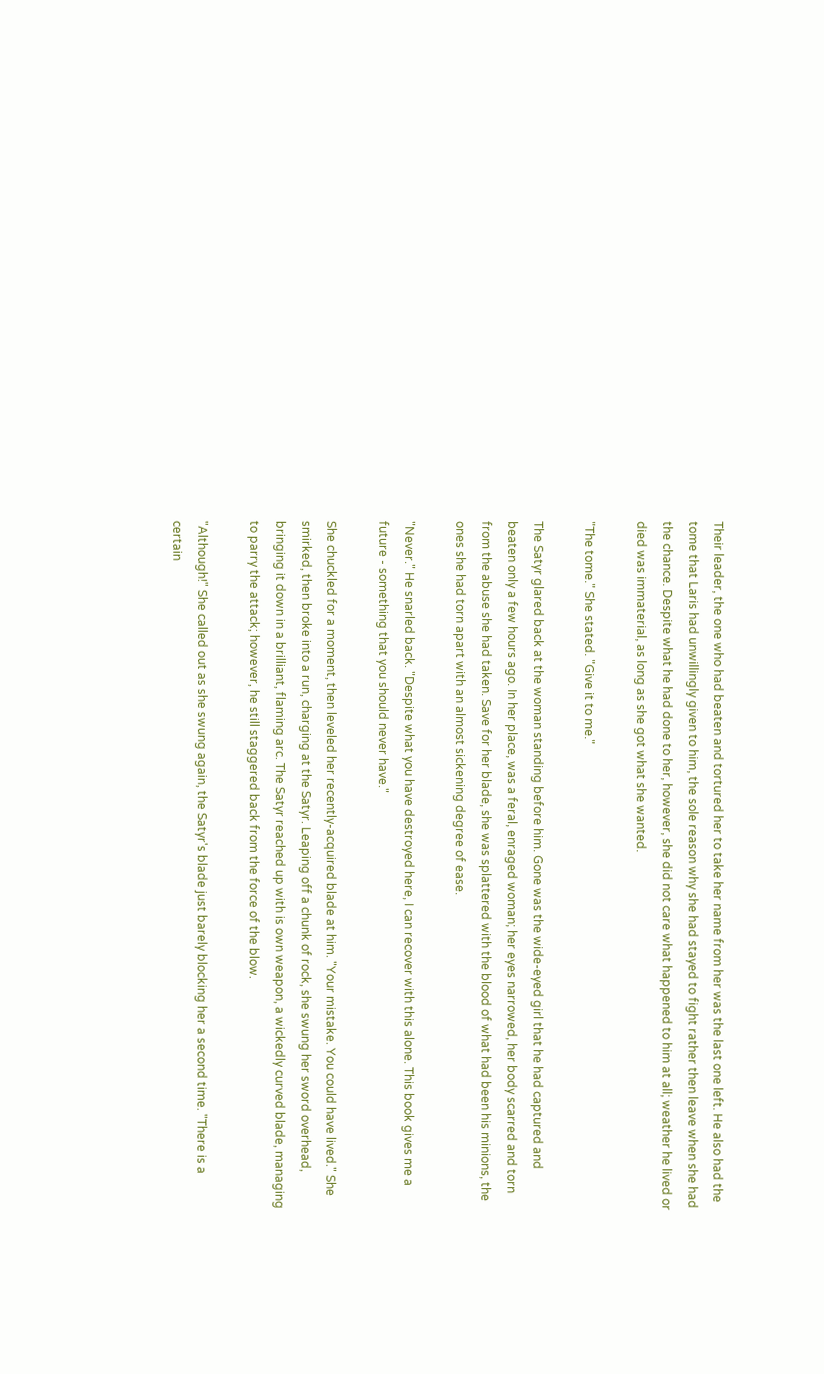Their leader, the one who had beaten and tortured her to take her name from her was the last one left. He also had the tome that Laris had unwillingly given to him, the sole reason why she had stayed to fight rather then leave when she had the chance. Despite what he had done to her, however, she did not care what happened to him at all; weather he lived or died was immaterial, as long as she got what she wanted.

"The tome." She stated. "Give it to me."

The Satyr glared back at the woman standing before him. Gone was the wide-eyed girl that he had captured and beaten only a few hours ago. In her place, was a feral, enraged woman; her eyes narrowed, her body scarred and torn from the abuse she had taken. Save for her blade, she was splattered with the blood of what had been his minions, the ones she had torn apart with an almost sickening degree of ease.

"Never." He snarled back. "Despite what you have destroyed here, I can recover with this alone. This book gives me a future - something that you should never have."

She chuckled for a moment, then leveled her recently-acquired blade at him. "Your mistake. You could have lived." She smirked, then broke into a run, charging at the Satyr. Leaping off a chunk of rock, she swung her sword overhead, bringing it down in a brilliant, flaming arc. The Satyr reached up with is own weapon, a wickedly curved blade, managing to parry the attack; however, he still staggered back from the force of the blow.

"Although!" She called out as she swung again, the Satyr's blade just barely blocking her a second time. "There is a certain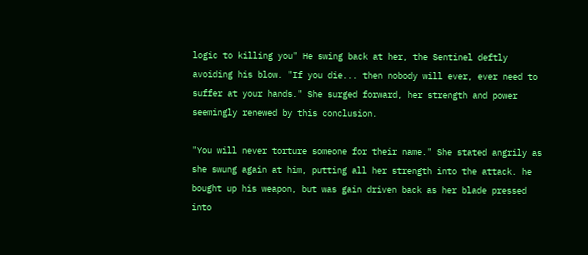logic to killing you" He swing back at her, the Sentinel deftly avoiding his blow. "If you die... then nobody will ever, ever need to suffer at your hands." She surged forward, her strength and power seemingly renewed by this conclusion.

"You will never torture someone for their name." She stated angrily as she swung again at him, putting all her strength into the attack. he bought up his weapon, but was gain driven back as her blade pressed into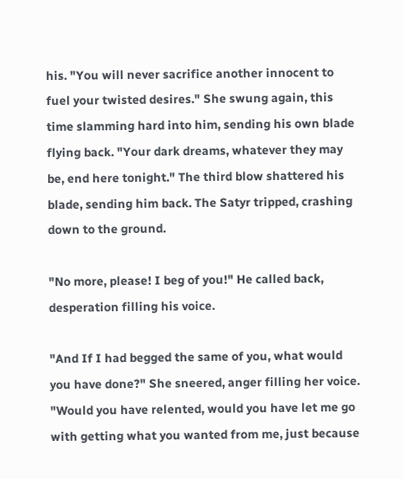his. "You will never sacrifice another innocent to fuel your twisted desires." She swung again, this time slamming hard into him, sending his own blade flying back. "Your dark dreams, whatever they may be, end here tonight." The third blow shattered his blade, sending him back. The Satyr tripped, crashing down to the ground.

"No more, please! I beg of you!" He called back, desperation filling his voice.

"And If I had begged the same of you, what would you have done?" She sneered, anger filling her voice. "Would you have relented, would you have let me go with getting what you wanted from me, just because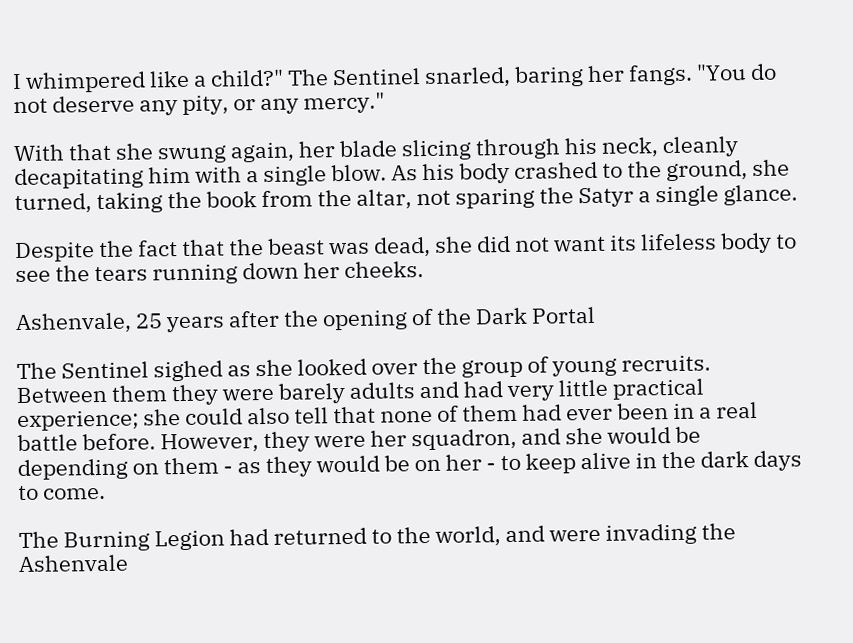I whimpered like a child?" The Sentinel snarled, baring her fangs. "You do not deserve any pity, or any mercy."

With that she swung again, her blade slicing through his neck, cleanly decapitating him with a single blow. As his body crashed to the ground, she turned, taking the book from the altar, not sparing the Satyr a single glance.

Despite the fact that the beast was dead, she did not want its lifeless body to see the tears running down her cheeks.

Ashenvale, 25 years after the opening of the Dark Portal

The Sentinel sighed as she looked over the group of young recruits. Between them they were barely adults and had very little practical experience; she could also tell that none of them had ever been in a real battle before. However, they were her squadron, and she would be depending on them - as they would be on her - to keep alive in the dark days to come.

The Burning Legion had returned to the world, and were invading the Ashenvale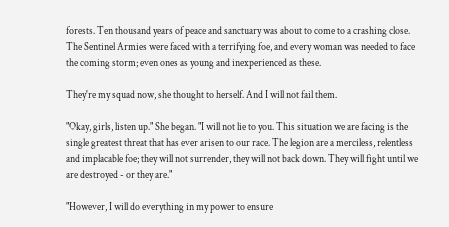forests. Ten thousand years of peace and sanctuary was about to come to a crashing close. The Sentinel Armies were faced with a terrifying foe, and every woman was needed to face the coming storm; even ones as young and inexperienced as these.

They're my squad now, she thought to herself. And I will not fail them.

"Okay, girls, listen up." She began. "I will not lie to you. This situation we are facing is the single greatest threat that has ever arisen to our race. The legion are a merciless, relentless and implacable foe; they will not surrender, they will not back down. They will fight until we are destroyed - or they are."

"However, I will do everything in my power to ensure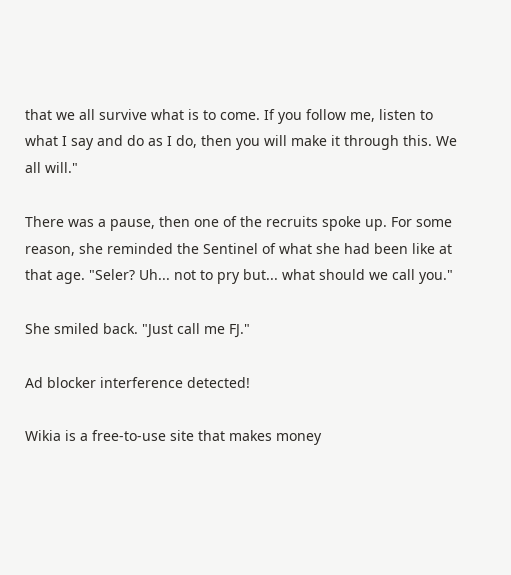that we all survive what is to come. If you follow me, listen to what I say and do as I do, then you will make it through this. We all will."

There was a pause, then one of the recruits spoke up. For some reason, she reminded the Sentinel of what she had been like at that age. "Seler? Uh... not to pry but... what should we call you."

She smiled back. "Just call me FJ."

Ad blocker interference detected!

Wikia is a free-to-use site that makes money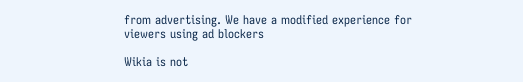from advertising. We have a modified experience for viewers using ad blockers

Wikia is not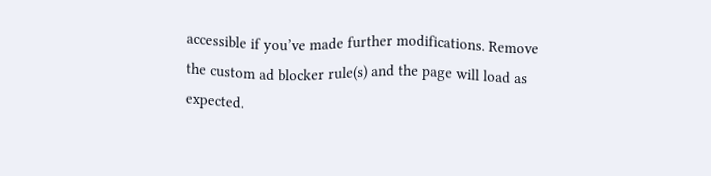accessible if you’ve made further modifications. Remove the custom ad blocker rule(s) and the page will load as expected.